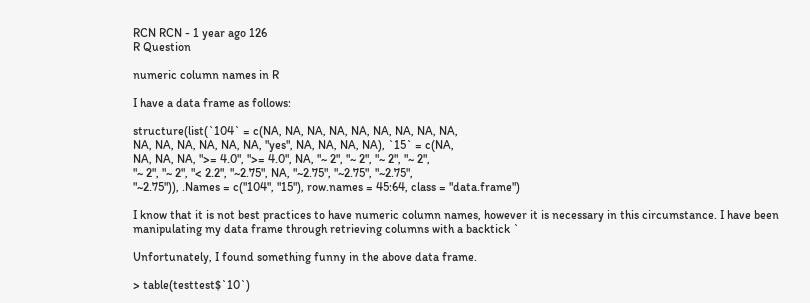RCN RCN - 1 year ago 126
R Question

numeric column names in R

I have a data frame as follows:

structure(list(`104` = c(NA, NA, NA, NA, NA, NA, NA, NA, NA,
NA, NA, NA, NA, NA, NA, "yes", NA, NA, NA, NA), `15` = c(NA,
NA, NA, NA, ">= 4.0", ">= 4.0", NA, "~ 2", "~ 2", "~ 2", "~ 2",
"~ 2", "~ 2", "< 2.2", "~2.75", NA, "~2.75", "~2.75", "~2.75",
"~2.75")), .Names = c("104", "15"), row.names = 45:64, class = "data.frame")

I know that it is not best practices to have numeric column names, however it is necessary in this circumstance. I have been manipulating my data frame through retrieving columns with a backtick `

Unfortunately, I found something funny in the above data frame.

> table(testtest$`10`)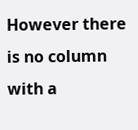However there is no column with a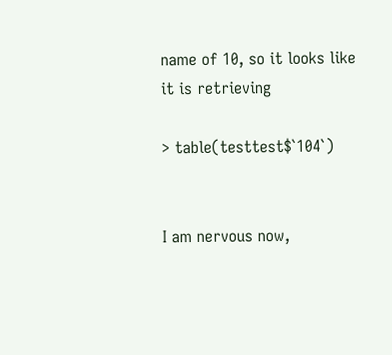name of 10, so it looks like it is retrieving

> table(testtest$`104`)


I am nervous now,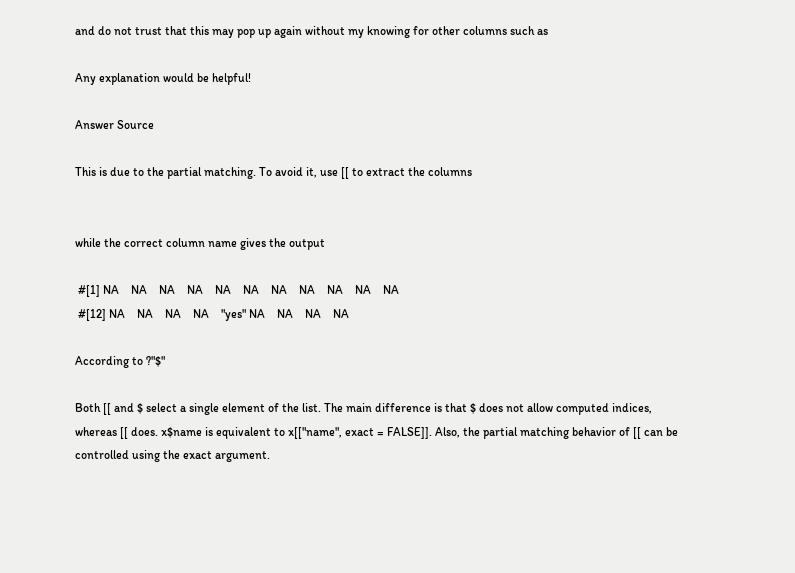and do not trust that this may pop up again without my knowing for other columns such as

Any explanation would be helpful!

Answer Source

This is due to the partial matching. To avoid it, use [[ to extract the columns


while the correct column name gives the output

 #[1] NA    NA    NA    NA    NA    NA    NA    NA    NA    NA    NA
 #[12] NA    NA    NA    NA    "yes" NA    NA    NA    NA

According to ?"$"

Both [[ and $ select a single element of the list. The main difference is that $ does not allow computed indices, whereas [[ does. x$name is equivalent to x[["name", exact = FALSE]]. Also, the partial matching behavior of [[ can be controlled using the exact argument.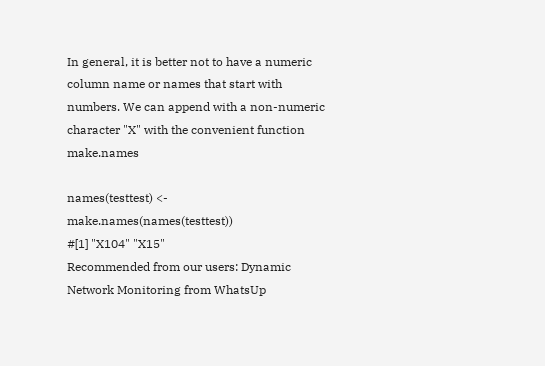In general, it is better not to have a numeric column name or names that start with numbers. We can append with a non-numeric character "X" with the convenient function make.names

names(testtest) <- make.names(names(testtest))
#[1] "X104" "X15"
Recommended from our users: Dynamic Network Monitoring from WhatsUp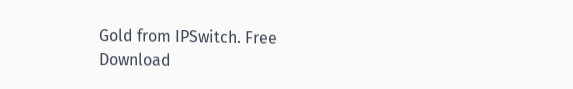Gold from IPSwitch. Free Download